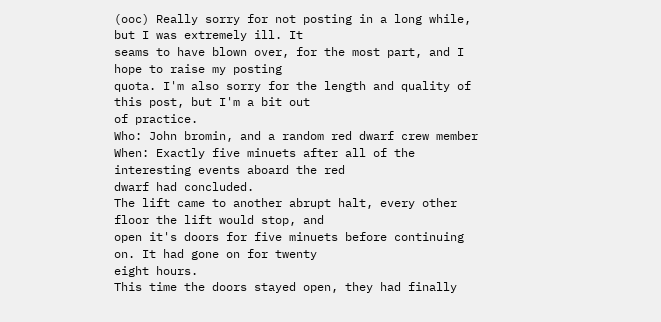(ooc) Really sorry for not posting in a long while, but I was extremely ill. It
seams to have blown over, for the most part, and I hope to raise my posting
quota. I'm also sorry for the length and quality of this post, but I'm a bit out
of practice.
Who: John bromin, and a random red dwarf crew member
When: Exactly five minuets after all of the interesting events aboard the red
dwarf had concluded.
The lift came to another abrupt halt, every other floor the lift would stop, and
open it's doors for five minuets before continuing on. It had gone on for twenty
eight hours.
This time the doors stayed open, they had finally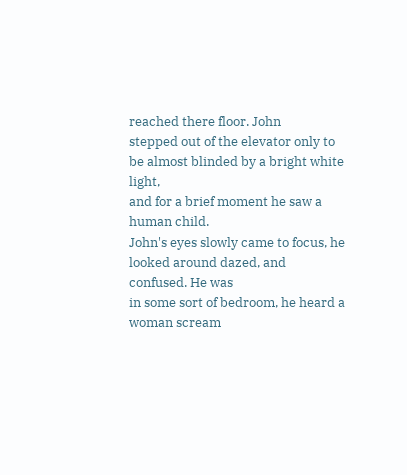reached there floor. John
stepped out of the elevator only to be almost blinded by a bright white light,
and for a brief moment he saw a human child.
John's eyes slowly came to focus, he looked around dazed, and confused. He was
in some sort of bedroom, he heard a woman scream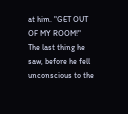at him. "GET OUT OF MY ROOM!"
The last thing he saw, before he fell unconscious to the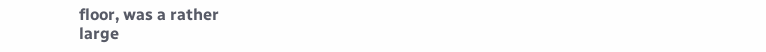floor, was a rather
large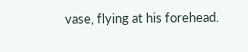vase, flying at his forehead.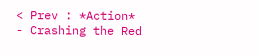< Prev : *Action* - Crashing the Red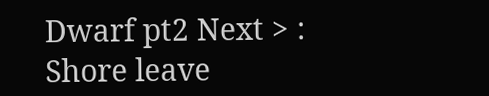Dwarf pt2 Next > : Shore leave